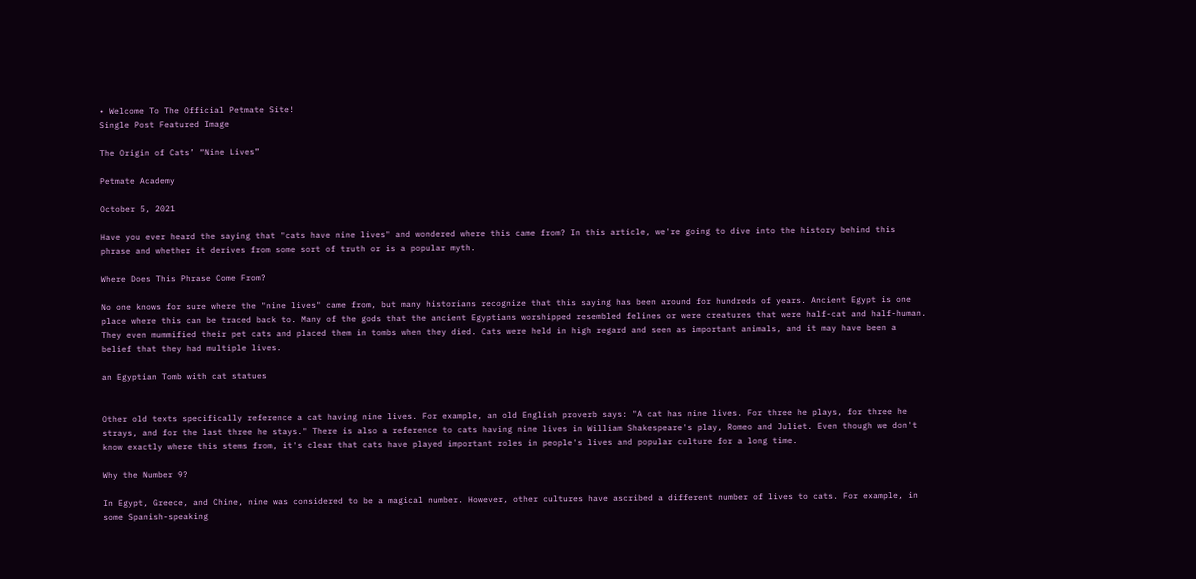• Welcome To The Official Petmate Site!
Single Post Featured Image

The Origin of Cats’ “Nine Lives”

Petmate Academy

October 5, 2021

Have you ever heard the saying that "cats have nine lives" and wondered where this came from? In this article, we're going to dive into the history behind this phrase and whether it derives from some sort of truth or is a popular myth.

Where Does This Phrase Come From?

No one knows for sure where the "nine lives" came from, but many historians recognize that this saying has been around for hundreds of years. Ancient Egypt is one place where this can be traced back to. Many of the gods that the ancient Egyptians worshipped resembled felines or were creatures that were half-cat and half-human. They even mummified their pet cats and placed them in tombs when they died. Cats were held in high regard and seen as important animals, and it may have been a belief that they had multiple lives.

an Egyptian Tomb with cat statues


Other old texts specifically reference a cat having nine lives. For example, an old English proverb says: "A cat has nine lives. For three he plays, for three he strays, and for the last three he stays." There is also a reference to cats having nine lives in William Shakespeare's play, Romeo and Juliet. Even though we don't know exactly where this stems from, it's clear that cats have played important roles in people's lives and popular culture for a long time.

Why the Number 9?

In Egypt, Greece, and Chine, nine was considered to be a magical number. However, other cultures have ascribed a different number of lives to cats. For example, in some Spanish-speaking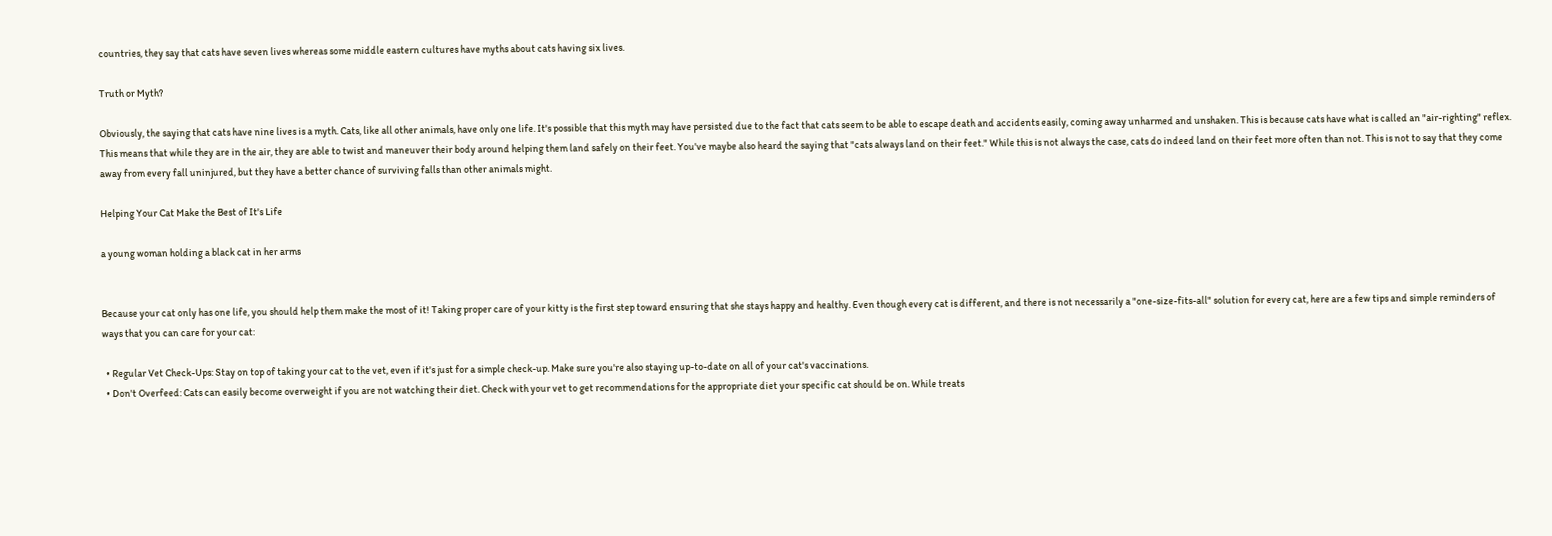countries, they say that cats have seven lives whereas some middle eastern cultures have myths about cats having six lives.

Truth or Myth?

Obviously, the saying that cats have nine lives is a myth. Cats, like all other animals, have only one life. It's possible that this myth may have persisted due to the fact that cats seem to be able to escape death and accidents easily, coming away unharmed and unshaken. This is because cats have what is called an "air-righting" reflex. This means that while they are in the air, they are able to twist and maneuver their body around helping them land safely on their feet. You've maybe also heard the saying that "cats always land on their feet." While this is not always the case, cats do indeed land on their feet more often than not. This is not to say that they come away from every fall uninjured, but they have a better chance of surviving falls than other animals might.

Helping Your Cat Make the Best of It's Life

a young woman holding a black cat in her arms


Because your cat only has one life, you should help them make the most of it! Taking proper care of your kitty is the first step toward ensuring that she stays happy and healthy. Even though every cat is different, and there is not necessarily a "one-size-fits-all" solution for every cat, here are a few tips and simple reminders of ways that you can care for your cat:

  • Regular Vet Check-Ups: Stay on top of taking your cat to the vet, even if it's just for a simple check-up. Make sure you're also staying up-to-date on all of your cat's vaccinations.
  • Don't Overfeed: Cats can easily become overweight if you are not watching their diet. Check with your vet to get recommendations for the appropriate diet your specific cat should be on. While treats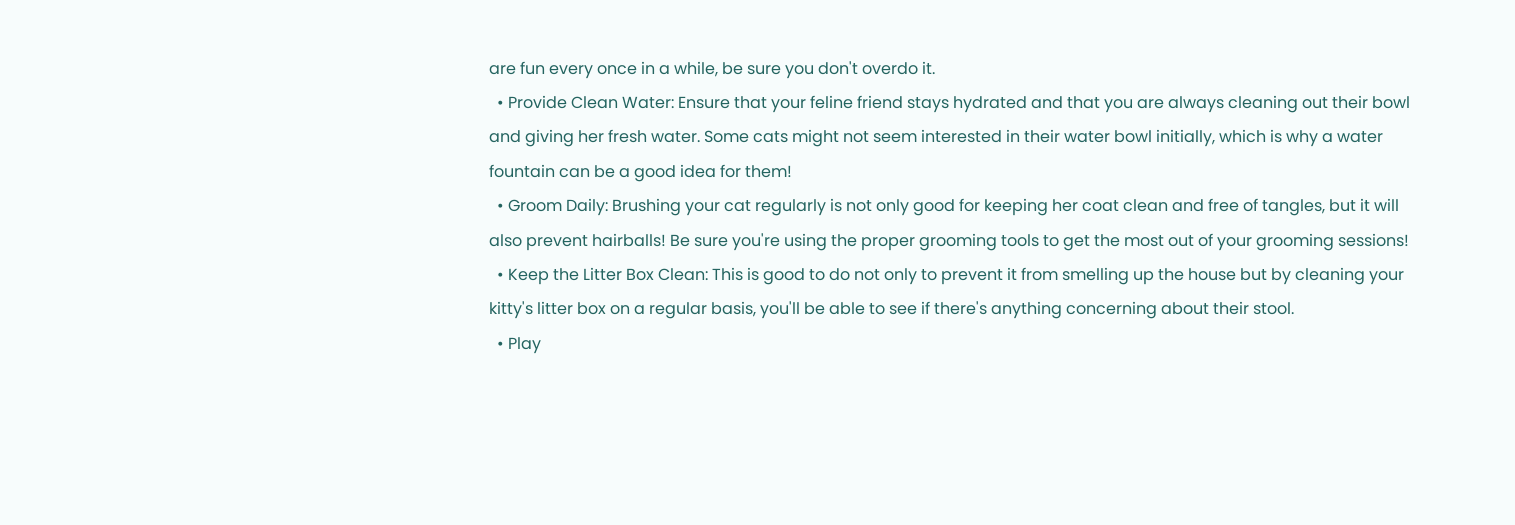are fun every once in a while, be sure you don't overdo it.
  • Provide Clean Water: Ensure that your feline friend stays hydrated and that you are always cleaning out their bowl and giving her fresh water. Some cats might not seem interested in their water bowl initially, which is why a water fountain can be a good idea for them!
  • Groom Daily: Brushing your cat regularly is not only good for keeping her coat clean and free of tangles, but it will also prevent hairballs! Be sure you're using the proper grooming tools to get the most out of your grooming sessions!
  • Keep the Litter Box Clean: This is good to do not only to prevent it from smelling up the house but by cleaning your kitty's litter box on a regular basis, you'll be able to see if there's anything concerning about their stool.
  • Play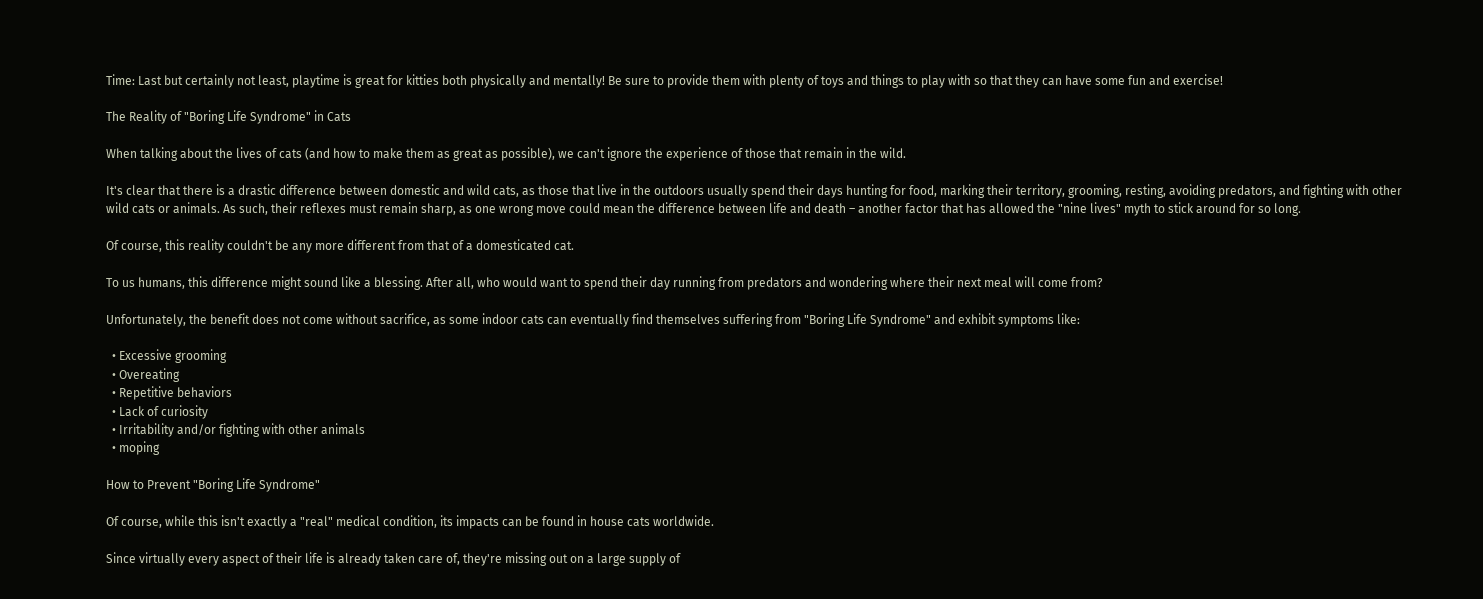Time: Last but certainly not least, playtime is great for kitties both physically and mentally! Be sure to provide them with plenty of toys and things to play with so that they can have some fun and exercise!

The Reality of "Boring Life Syndrome" in Cats

When talking about the lives of cats (and how to make them as great as possible), we can't ignore the experience of those that remain in the wild.

It's clear that there is a drastic difference between domestic and wild cats, as those that live in the outdoors usually spend their days hunting for food, marking their territory, grooming, resting, avoiding predators, and fighting with other wild cats or animals. As such, their reflexes must remain sharp, as one wrong move could mean the difference between life and death – another factor that has allowed the "nine lives" myth to stick around for so long.

Of course, this reality couldn't be any more different from that of a domesticated cat.

To us humans, this difference might sound like a blessing. After all, who would want to spend their day running from predators and wondering where their next meal will come from?

Unfortunately, the benefit does not come without sacrifice, as some indoor cats can eventually find themselves suffering from "Boring Life Syndrome" and exhibit symptoms like:

  • Excessive grooming
  • Overeating
  • Repetitive behaviors
  • Lack of curiosity
  • Irritability and/or fighting with other animals
  • moping

How to Prevent "Boring Life Syndrome"

Of course, while this isn't exactly a "real" medical condition, its impacts can be found in house cats worldwide.

Since virtually every aspect of their life is already taken care of, they're missing out on a large supply of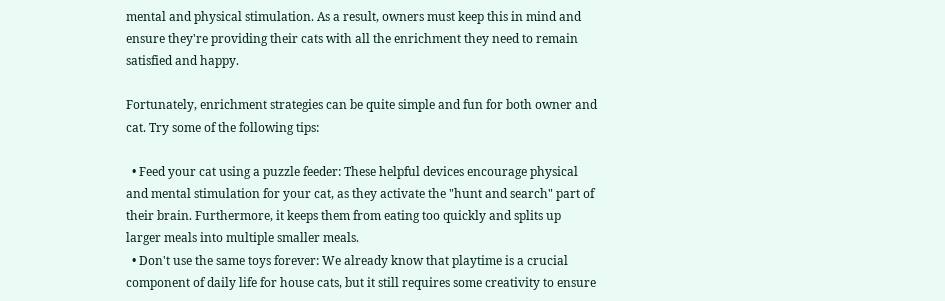mental and physical stimulation. As a result, owners must keep this in mind and ensure they're providing their cats with all the enrichment they need to remain satisfied and happy.

Fortunately, enrichment strategies can be quite simple and fun for both owner and cat. Try some of the following tips:

  • Feed your cat using a puzzle feeder: These helpful devices encourage physical and mental stimulation for your cat, as they activate the "hunt and search" part of their brain. Furthermore, it keeps them from eating too quickly and splits up larger meals into multiple smaller meals.
  • Don't use the same toys forever: We already know that playtime is a crucial component of daily life for house cats, but it still requires some creativity to ensure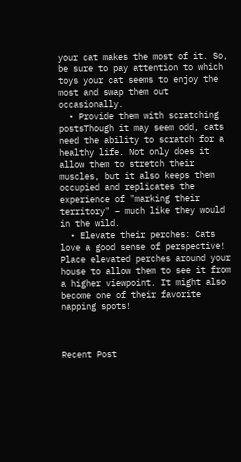your cat makes the most of it. So, be sure to pay attention to which toys your cat seems to enjoy the most and swap them out occasionally.
  • Provide them with scratching postsThough it may seem odd, cats need the ability to scratch for a healthy life. Not only does it allow them to stretch their muscles, but it also keeps them occupied and replicates the experience of "marking their territory" – much like they would in the wild.
  • Elevate their perches: Cats love a good sense of perspective! Place elevated perches around your house to allow them to see it from a higher viewpoint. It might also become one of their favorite napping spots!



Recent Post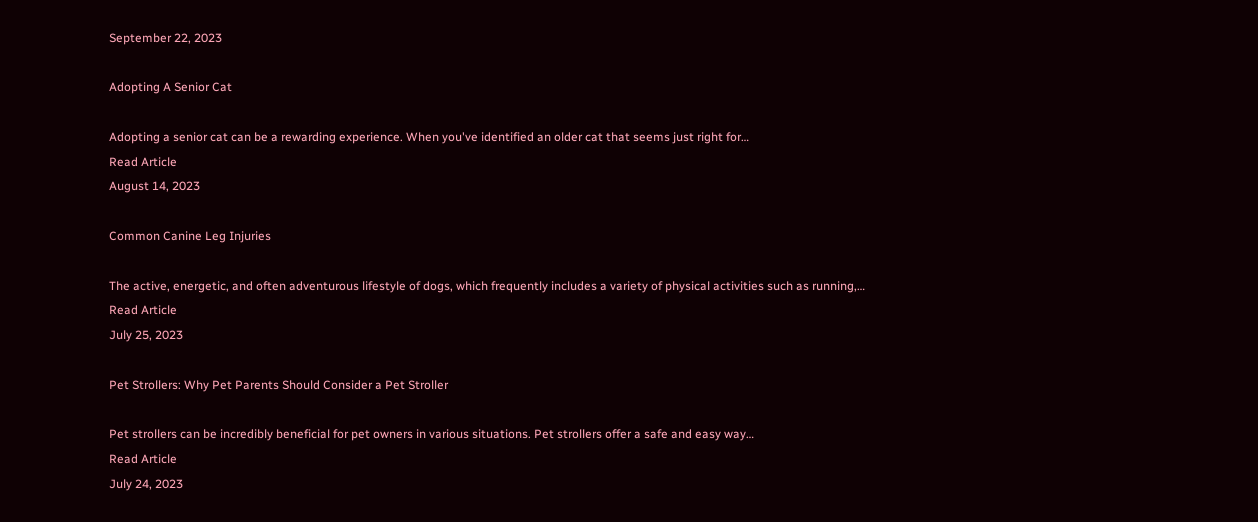September 22, 2023

Adopting A Senior Cat

Adopting a senior cat can be a rewarding experience. When you've identified an older cat that seems just right for…
Read Article
August 14, 2023

Common Canine Leg Injuries

The active, energetic, and often adventurous lifestyle of dogs, which frequently includes a variety of physical activities such as running,…
Read Article
July 25, 2023

Pet Strollers: Why Pet Parents Should Consider a Pet Stroller

Pet strollers can be incredibly beneficial for pet owners in various situations. Pet strollers offer a safe and easy way…
Read Article
July 24, 2023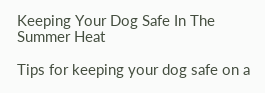Keeping Your Dog Safe In The Summer Heat

Tips for keeping your dog safe on a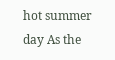hot summer day As the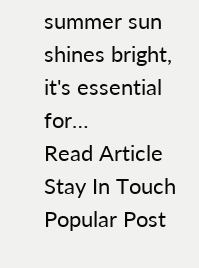summer sun shines bright, it's essential for…
Read Article
Stay In Touch
Popular Post